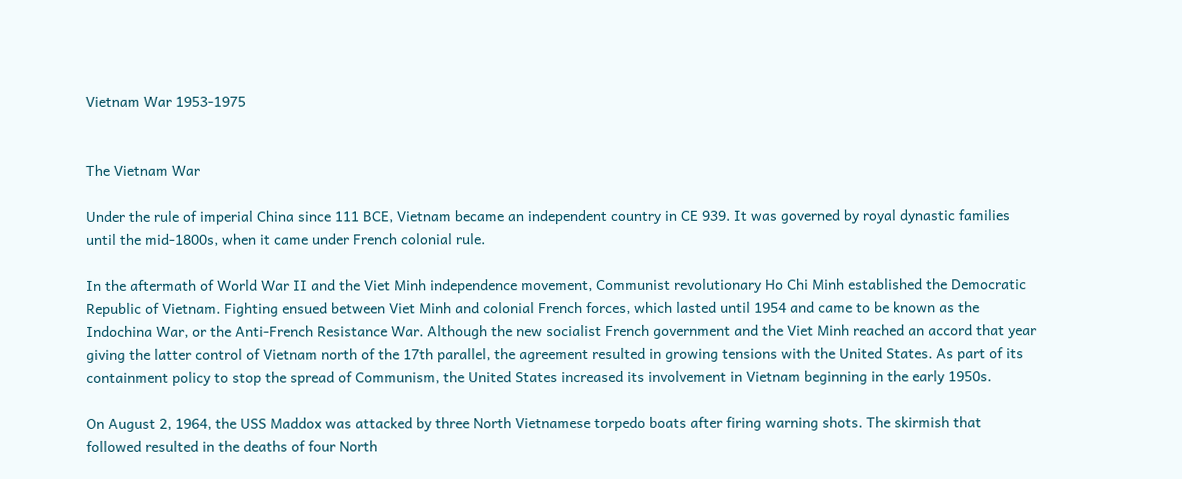Vietnam War 1953-1975


The Vietnam War

Under the rule of imperial China since 111 BCE, Vietnam became an independent country in CE 939. It was governed by royal dynastic families until the mid-1800s, when it came under French colonial rule.

In the aftermath of World War II and the Viet Minh independence movement, Communist revolutionary Ho Chi Minh established the Democratic Republic of Vietnam. Fighting ensued between Viet Minh and colonial French forces, which lasted until 1954 and came to be known as the Indochina War, or the Anti-French Resistance War. Although the new socialist French government and the Viet Minh reached an accord that year giving the latter control of Vietnam north of the 17th parallel, the agreement resulted in growing tensions with the United States. As part of its containment policy to stop the spread of Communism, the United States increased its involvement in Vietnam beginning in the early 1950s.

On August 2, 1964, the USS Maddox was attacked by three North Vietnamese torpedo boats after firing warning shots. The skirmish that followed resulted in the deaths of four North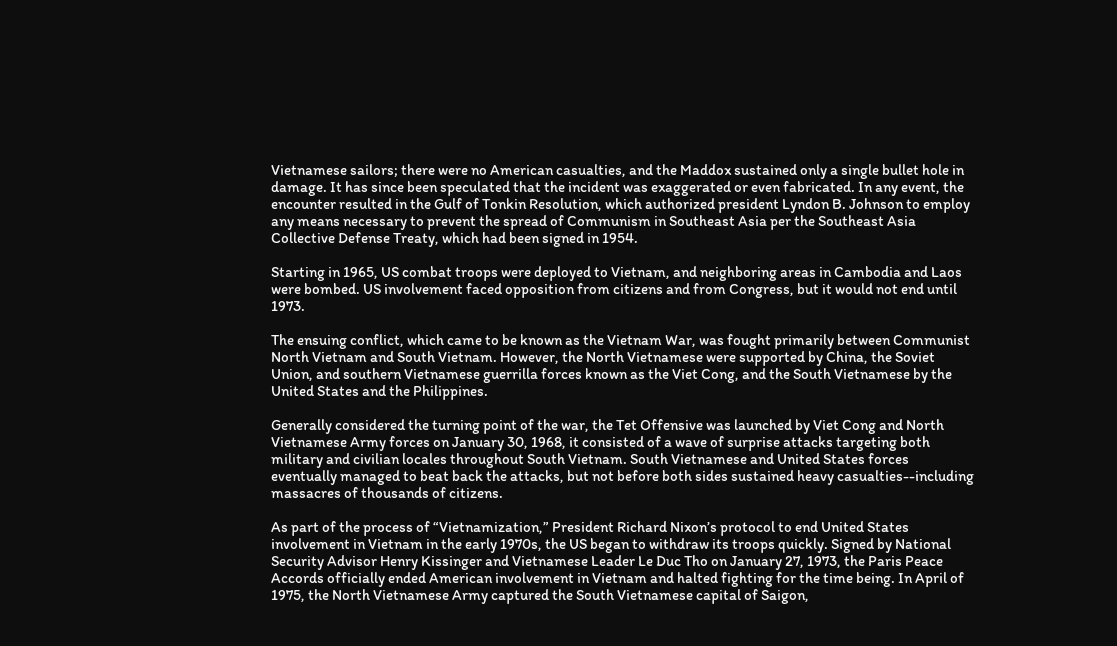Vietnamese sailors; there were no American casualties, and the Maddox sustained only a single bullet hole in damage. It has since been speculated that the incident was exaggerated or even fabricated. In any event, the encounter resulted in the Gulf of Tonkin Resolution, which authorized president Lyndon B. Johnson to employ any means necessary to prevent the spread of Communism in Southeast Asia per the Southeast Asia Collective Defense Treaty, which had been signed in 1954.

Starting in 1965, US combat troops were deployed to Vietnam, and neighboring areas in Cambodia and Laos were bombed. US involvement faced opposition from citizens and from Congress, but it would not end until 1973.

The ensuing conflict, which came to be known as the Vietnam War, was fought primarily between Communist North Vietnam and South Vietnam. However, the North Vietnamese were supported by China, the Soviet Union, and southern Vietnamese guerrilla forces known as the Viet Cong, and the South Vietnamese by the United States and the Philippines.

Generally considered the turning point of the war, the Tet Offensive was launched by Viet Cong and North Vietnamese Army forces on January 30, 1968, it consisted of a wave of surprise attacks targeting both military and civilian locales throughout South Vietnam. South Vietnamese and United States forces eventually managed to beat back the attacks, but not before both sides sustained heavy casualties--including massacres of thousands of citizens.

As part of the process of “Vietnamization,” President Richard Nixon’s protocol to end United States involvement in Vietnam in the early 1970s, the US began to withdraw its troops quickly. Signed by National Security Advisor Henry Kissinger and Vietnamese Leader Le Duc Tho on January 27, 1973, the Paris Peace Accords officially ended American involvement in Vietnam and halted fighting for the time being. In April of 1975, the North Vietnamese Army captured the South Vietnamese capital of Saigon,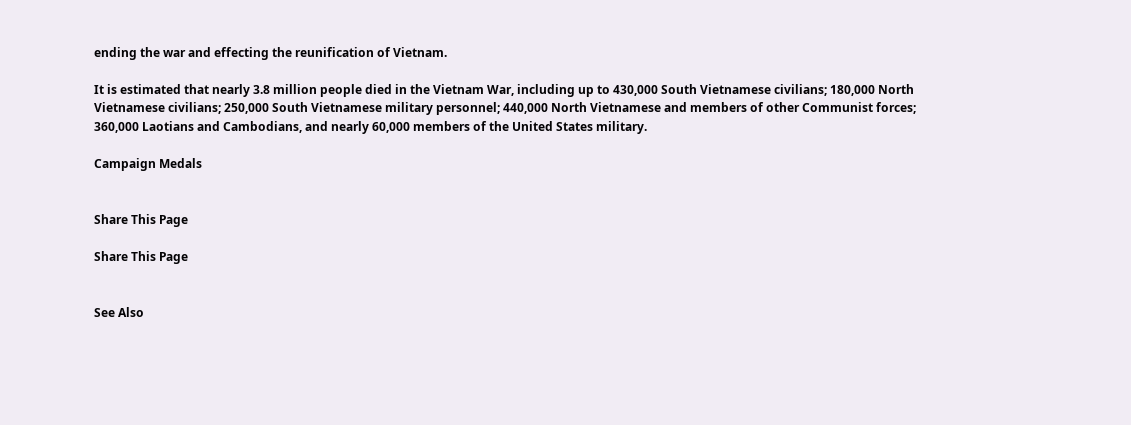ending the war and effecting the reunification of Vietnam.

It is estimated that nearly 3.8 million people died in the Vietnam War, including up to 430,000 South Vietnamese civilians; 180,000 North Vietnamese civilians; 250,000 South Vietnamese military personnel; 440,000 North Vietnamese and members of other Communist forces; 360,000 Laotians and Cambodians, and nearly 60,000 members of the United States military.

Campaign Medals


Share This Page

Share This Page


See Also